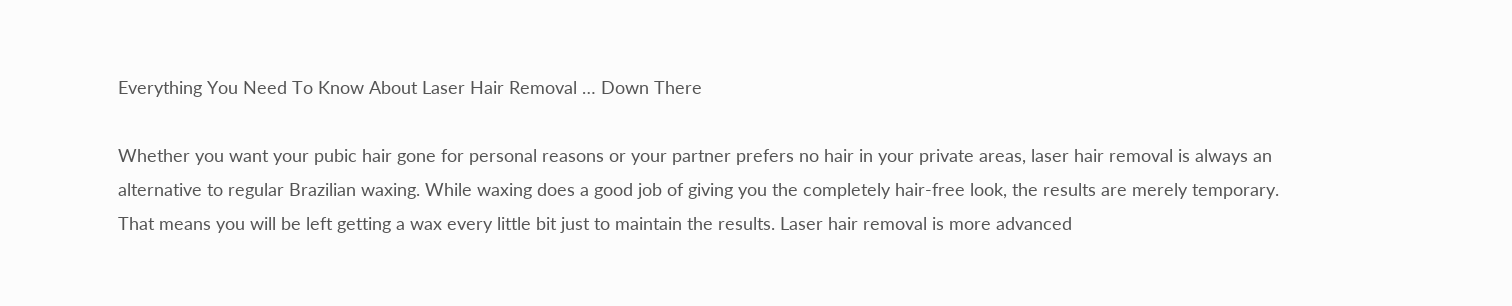Everything You Need To Know About Laser Hair Removal … Down There

Whether you want your pubic hair gone for personal reasons or your partner prefers no hair in your private areas, laser hair removal is always an alternative to regular Brazilian waxing. While waxing does a good job of giving you the completely hair-free look, the results are merely temporary. That means you will be left getting a wax every little bit just to maintain the results. Laser hair removal is more advanced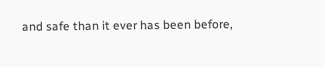and safe than it ever has been before,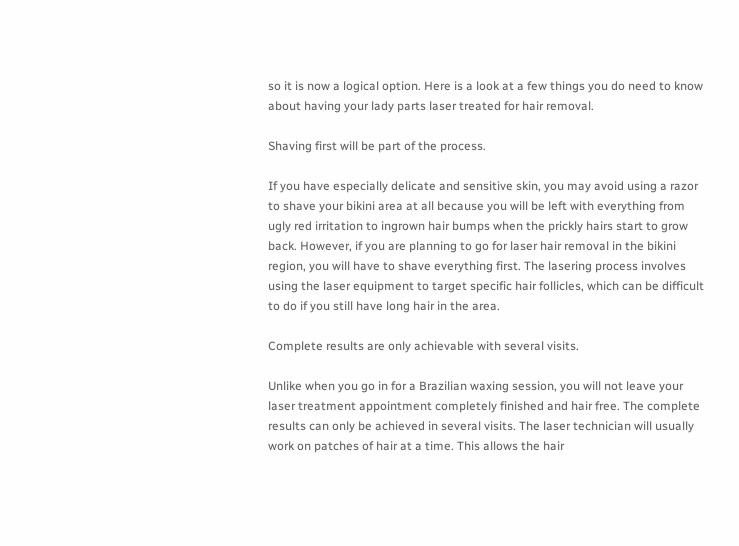so it is now a logical option. Here is a look at a few things you do need to know about having your lady parts laser treated for hair removal.

Shaving first will be part of the process.

If you have especially delicate and sensitive skin, you may avoid using a razor to shave your bikini area at all because you will be left with everything from ugly red irritation to ingrown hair bumps when the prickly hairs start to grow back. However, if you are planning to go for laser hair removal in the bikini region, you will have to shave everything first. The lasering process involves using the laser equipment to target specific hair follicles, which can be difficult to do if you still have long hair in the area.

Complete results are only achievable with several visits.

Unlike when you go in for a Brazilian waxing session, you will not leave your laser treatment appointment completely finished and hair free. The complete results can only be achieved in several visits. The laser technician will usually work on patches of hair at a time. This allows the hair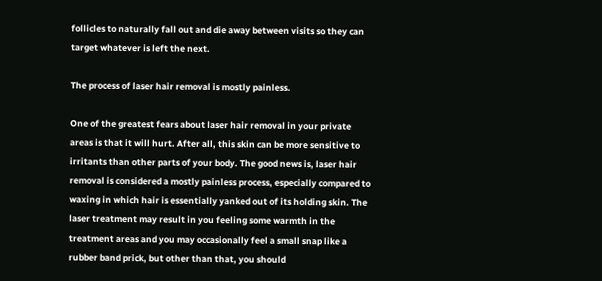follicles to naturally fall out and die away between visits so they can target whatever is left the next.

The process of laser hair removal is mostly painless.

One of the greatest fears about laser hair removal in your private areas is that it will hurt. After all, this skin can be more sensitive to irritants than other parts of your body. The good news is, laser hair removal is considered a mostly painless process, especially compared to waxing in which hair is essentially yanked out of its holding skin. The laser treatment may result in you feeling some warmth in the treatment areas and you may occasionally feel a small snap like a rubber band prick, but other than that, you should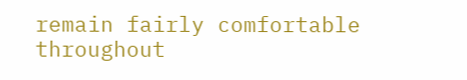remain fairly comfortable throughout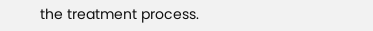the treatment process.